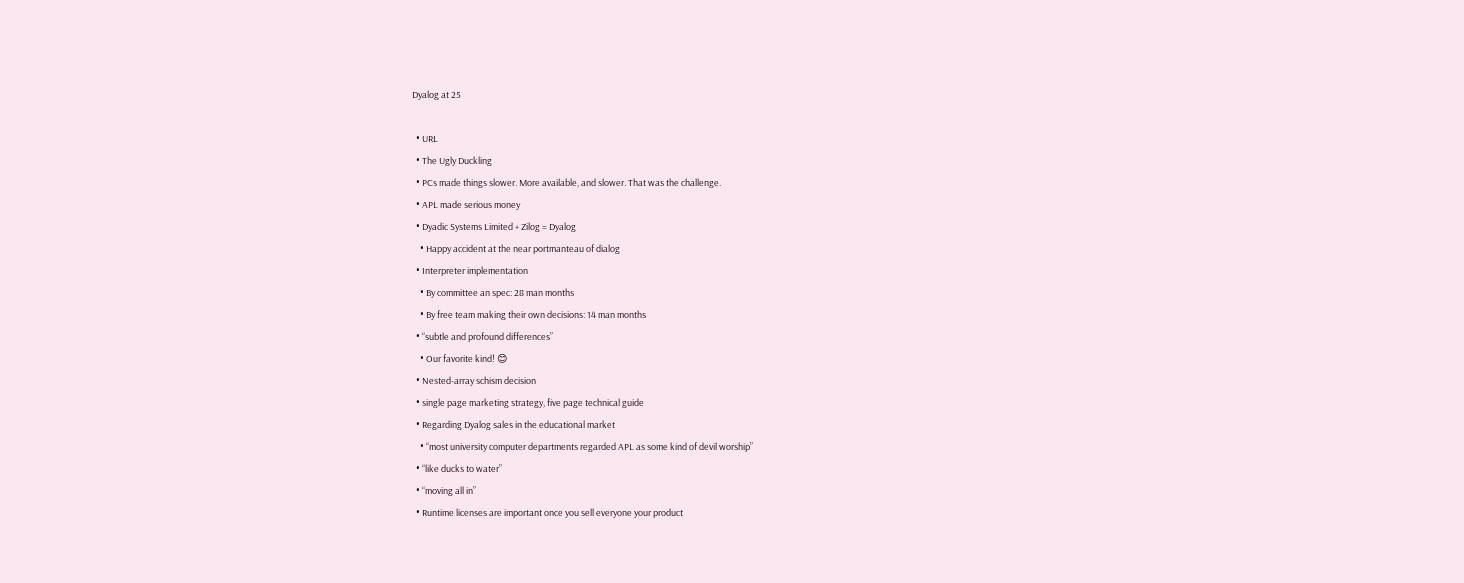Dyalog at 25

  • URL
  • The Ugly Duckling
  • PCs made things slower. More available, and slower. That was the challenge.
  • APL made serious money
  • Dyadic Systems Limited + Zilog = Dyalog
    • Happy accident at the near portmanteau of dialog
  • Interpreter implementation
    • By committee an spec: 28 man months
    • By free team making their own decisions: 14 man months
  • “subtle and profound differences”
    • Our favorite kind! 😊
  • Nested-array schism decision
  • single page marketing strategy, five page technical guide
  • Regarding Dyalog sales in the educational market
    • “most university computer departments regarded APL as some kind of devil worship”
  • “like ducks to water”
  • “moving all in”
  • Runtime licenses are important once you sell everyone your product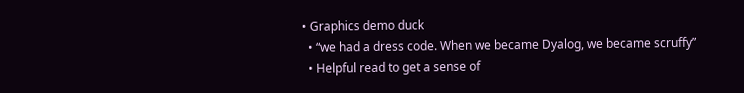• Graphics demo duck
  • “we had a dress code. When we became Dyalog, we became scruffy”
  • Helpful read to get a sense of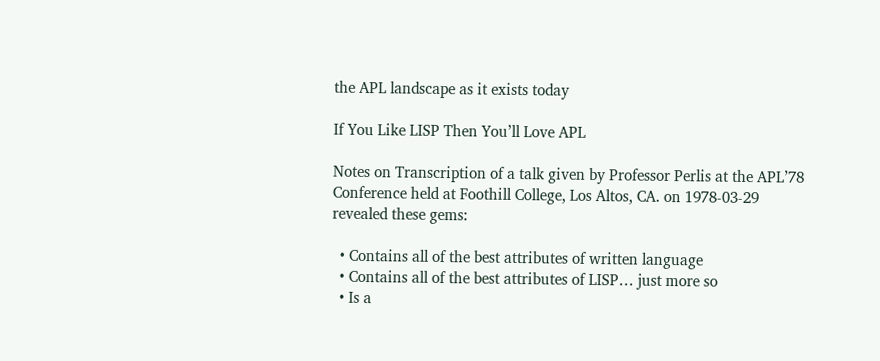the APL landscape as it exists today

If You Like LISP Then You’ll Love APL

Notes on Transcription of a talk given by Professor Perlis at the APL’78 Conference held at Foothill College, Los Altos, CA. on 1978-03-29 revealed these gems:

  • Contains all of the best attributes of written language
  • Contains all of the best attributes of LISP… just more so
  • Is a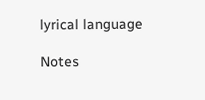lyrical language

Notes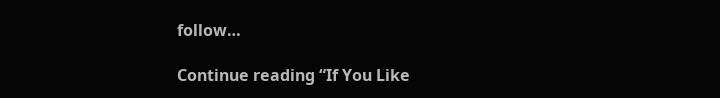follow…

Continue reading “If You Like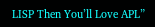LISP Then You’ll Love APL”